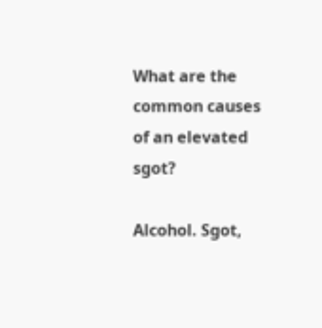What are the common causes of an elevated sgot?

Alcohol. Sgot,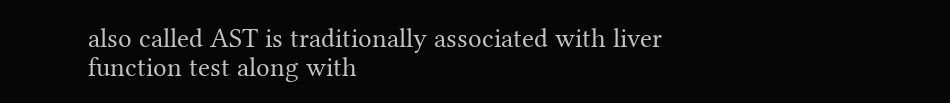also called AST is traditionally associated with liver function test along with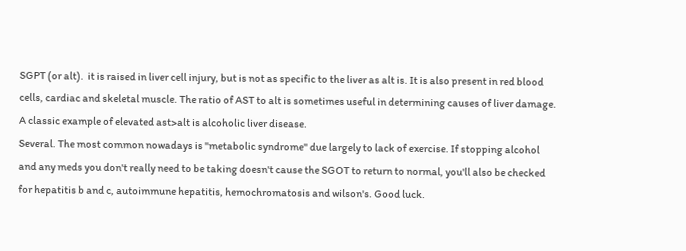SGPT (or alt).  it is raised in liver cell injury, but is not as specific to the liver as alt is. It is also present in red blood cells, cardiac and skeletal muscle. The ratio of AST to alt is sometimes useful in determining causes of liver damage. A classic example of elevated ast>alt is alcoholic liver disease.
Several. The most common nowadays is "metabolic syndrome" due largely to lack of exercise. If stopping alcohol and any meds you don't really need to be taking doesn't cause the SGOT to return to normal, you'll also be checked for hepatitis b and c, autoimmune hepatitis, hemochromatosis and wilson's. Good luck.